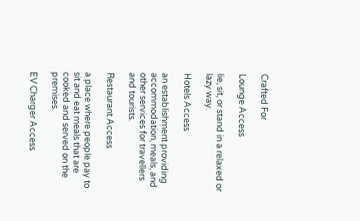Crafted For

Lounge Access

lie, sit, or stand in a relaxed or lazy way.

Hotels Access

an establishment providing accommodation, meals, and other services for travellers and tourists.

Restaurant Access

a place where people pay to sit and eat meals that are cooked and served on the premises.

EV Charger Access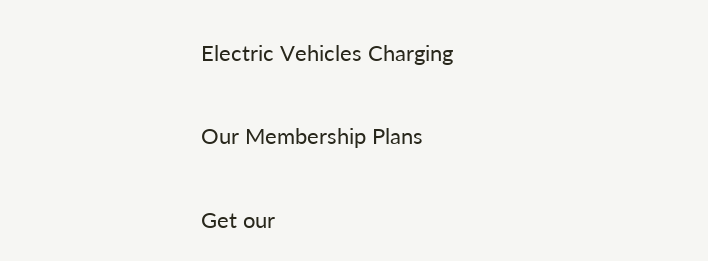Electric Vehicles Charging

Our Membership Plans

Get our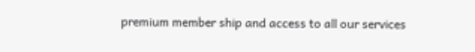premium member ship and access to all our services